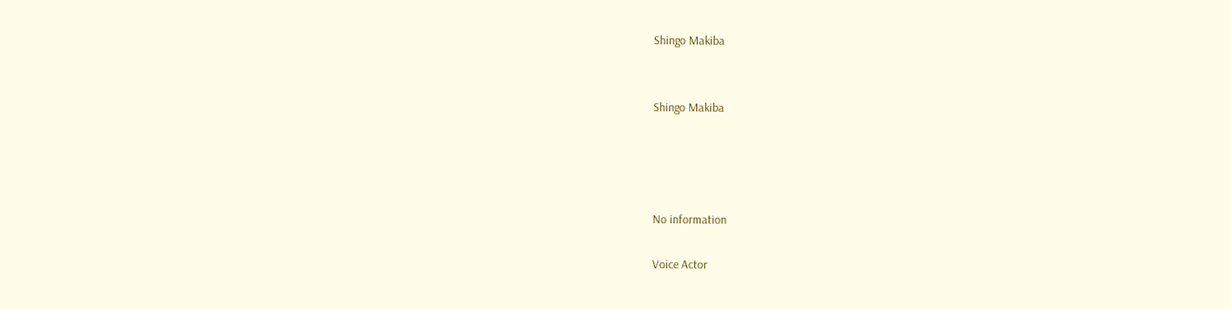Shingo Makiba


Shingo Makiba




No information

Voice Actor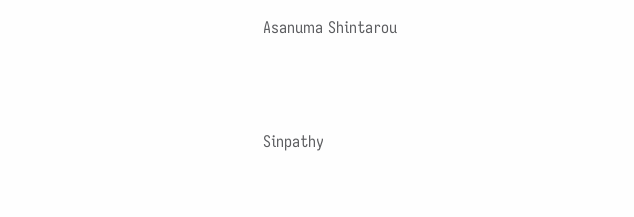Asanuma Shintarou




Sinpathy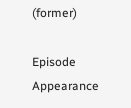(former)

Episode Appearance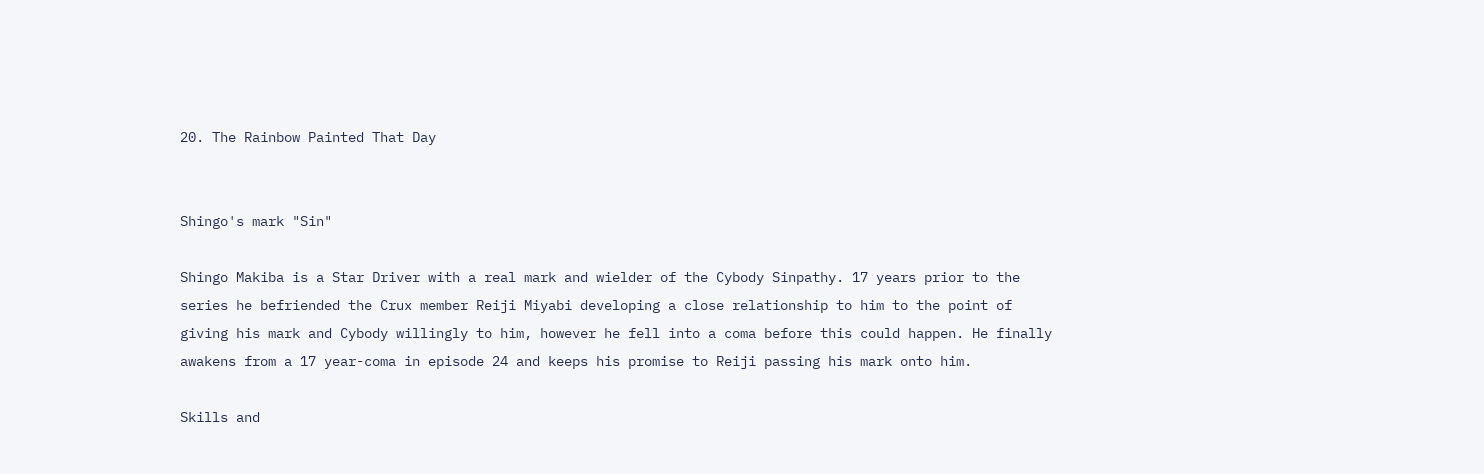20. The Rainbow Painted That Day


Shingo's mark "Sin"

Shingo Makiba is a Star Driver with a real mark and wielder of the Cybody Sinpathy. 17 years prior to the series he befriended the Crux member Reiji Miyabi developing a close relationship to him to the point of giving his mark and Cybody willingly to him, however he fell into a coma before this could happen. He finally awakens from a 17 year-coma in episode 24 and keeps his promise to Reiji passing his mark onto him.

Skills and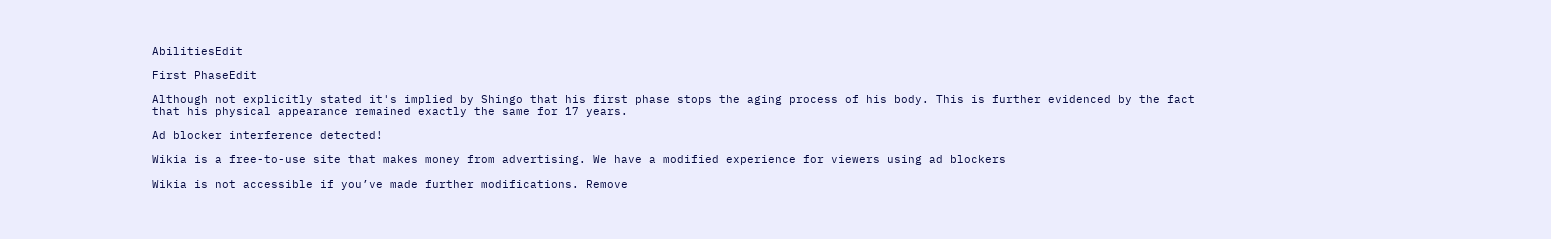AbilitiesEdit

First PhaseEdit

Although not explicitly stated it's implied by Shingo that his first phase stops the aging process of his body. This is further evidenced by the fact that his physical appearance remained exactly the same for 17 years.

Ad blocker interference detected!

Wikia is a free-to-use site that makes money from advertising. We have a modified experience for viewers using ad blockers

Wikia is not accessible if you’ve made further modifications. Remove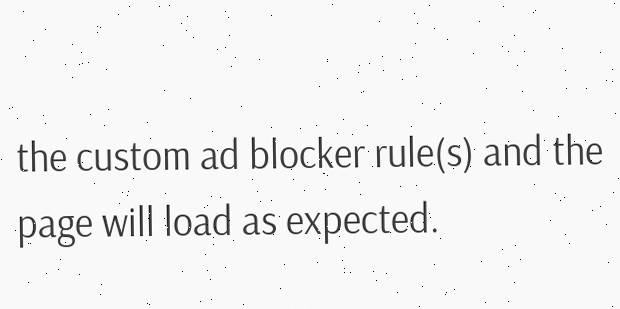the custom ad blocker rule(s) and the page will load as expected.